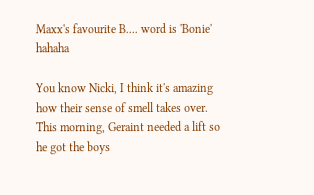Maxx's favourite B.... word is 'Bonie' hahaha

You know Nicki, I think it's amazing how their sense of smell takes over. This morning, Geraint needed a lift so he got the boys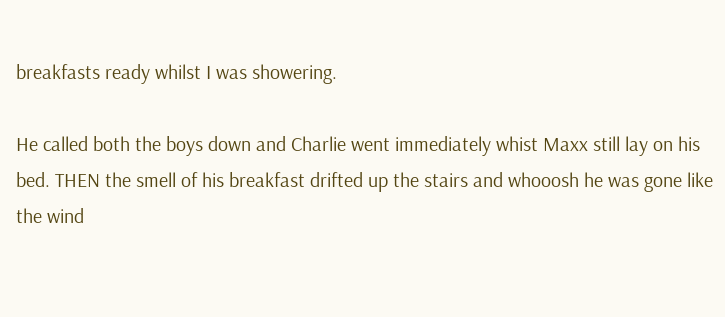breakfasts ready whilst I was showering.

He called both the boys down and Charlie went immediately whist Maxx still lay on his bed. THEN the smell of his breakfast drifted up the stairs and whooosh he was gone like the wind